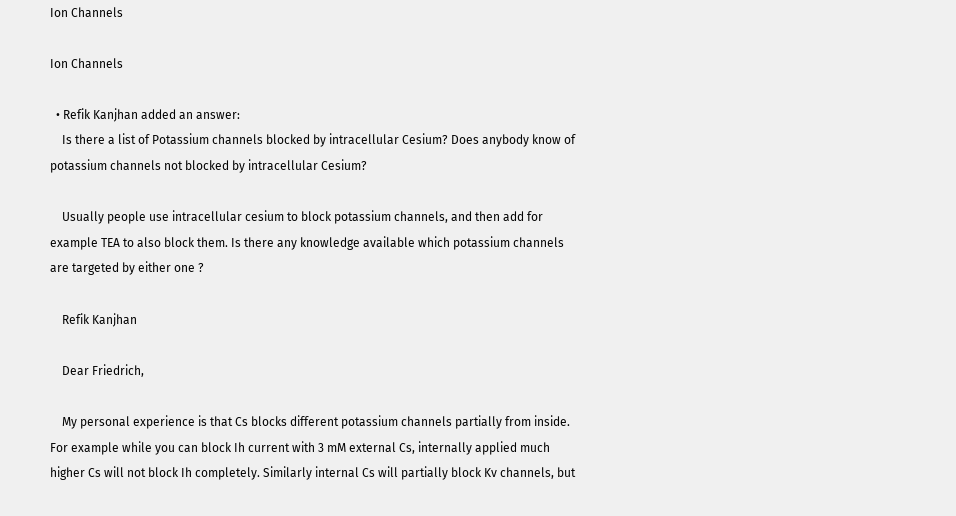Ion Channels

Ion Channels

  • Refik Kanjhan added an answer:
    Is there a list of Potassium channels blocked by intracellular Cesium? Does anybody know of potassium channels not blocked by intracellular Cesium?

    Usually people use intracellular cesium to block potassium channels, and then add for example TEA to also block them. Is there any knowledge available which potassium channels are targeted by either one ?

    Refik Kanjhan

    Dear Friedrich,

    My personal experience is that Cs blocks different potassium channels partially from inside. For example while you can block Ih current with 3 mM external Cs, internally applied much higher Cs will not block Ih completely. Similarly internal Cs will partially block Kv channels, but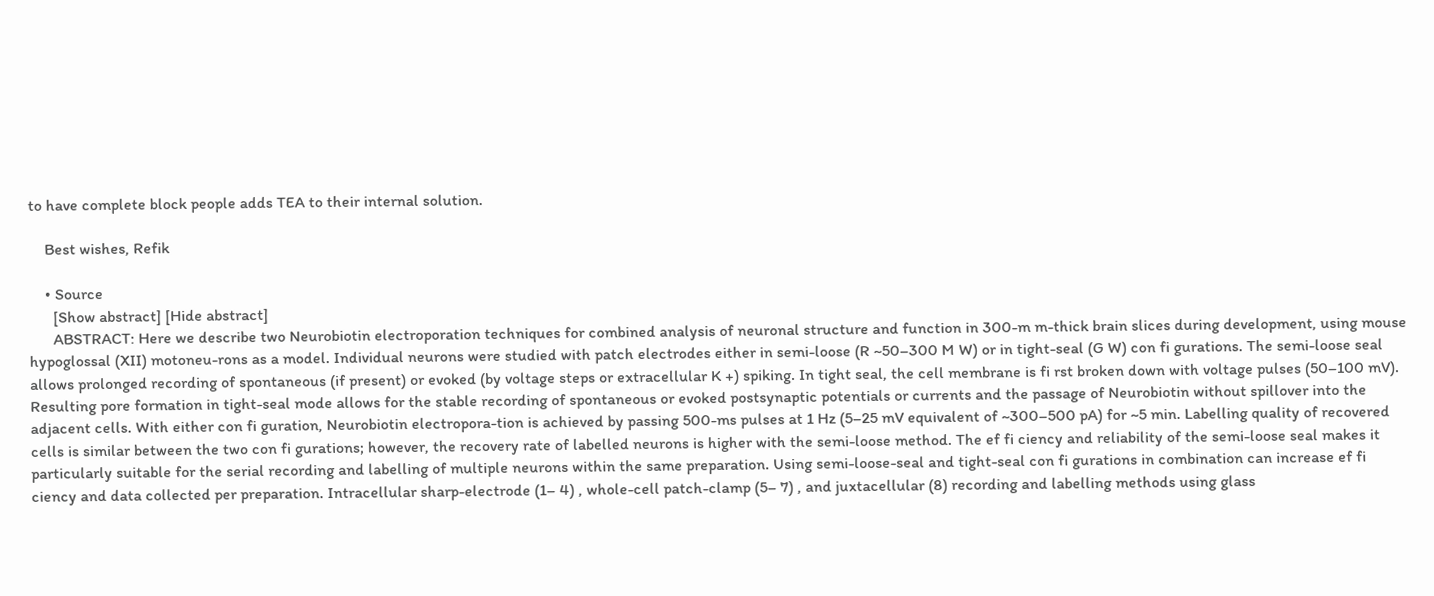to have complete block people adds TEA to their internal solution.

    Best wishes, Refik

    • Source
      [Show abstract] [Hide abstract]
      ABSTRACT: Here we describe two Neurobiotin electroporation techniques for combined analysis of neuronal structure and function in 300-m m-thick brain slices during development, using mouse hypoglossal (XII) motoneu-rons as a model. Individual neurons were studied with patch electrodes either in semi-loose (R ~50–300 M W) or in tight-seal (G W) con fi gurations. The semi-loose seal allows prolonged recording of spontaneous (if present) or evoked (by voltage steps or extracellular K +) spiking. In tight seal, the cell membrane is fi rst broken down with voltage pulses (50–100 mV). Resulting pore formation in tight-seal mode allows for the stable recording of spontaneous or evoked postsynaptic potentials or currents and the passage of Neurobiotin without spillover into the adjacent cells. With either con fi guration, Neurobiotin electropora-tion is achieved by passing 500-ms pulses at 1 Hz (5–25 mV equivalent of ~300–500 pA) for ~5 min. Labelling quality of recovered cells is similar between the two con fi gurations; however, the recovery rate of labelled neurons is higher with the semi-loose method. The ef fi ciency and reliability of the semi-loose seal makes it particularly suitable for the serial recording and labelling of multiple neurons within the same preparation. Using semi-loose-seal and tight-seal con fi gurations in combination can increase ef fi ciency and data collected per preparation. Intracellular sharp-electrode (1– 4) , whole-cell patch-clamp (5– 7) , and juxtacellular (8) recording and labelling methods using glass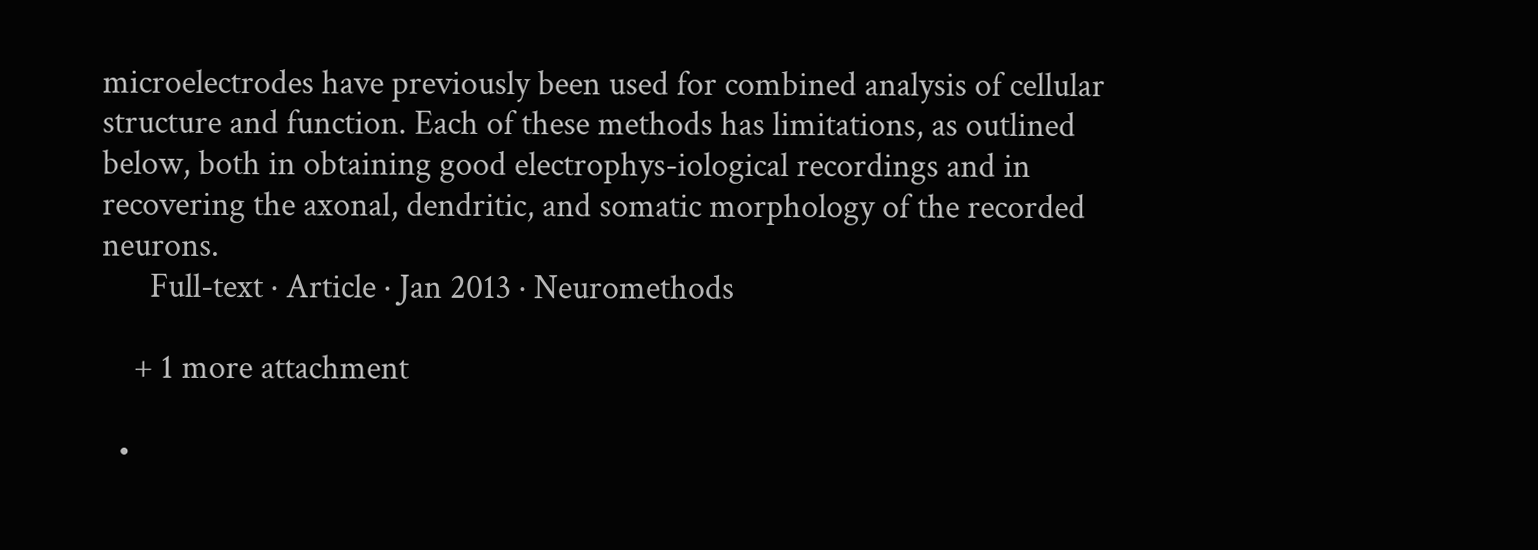microelectrodes have previously been used for combined analysis of cellular structure and function. Each of these methods has limitations, as outlined below, both in obtaining good electrophys-iological recordings and in recovering the axonal, dendritic, and somatic morphology of the recorded neurons.
      Full-text · Article · Jan 2013 · Neuromethods

    + 1 more attachment

  •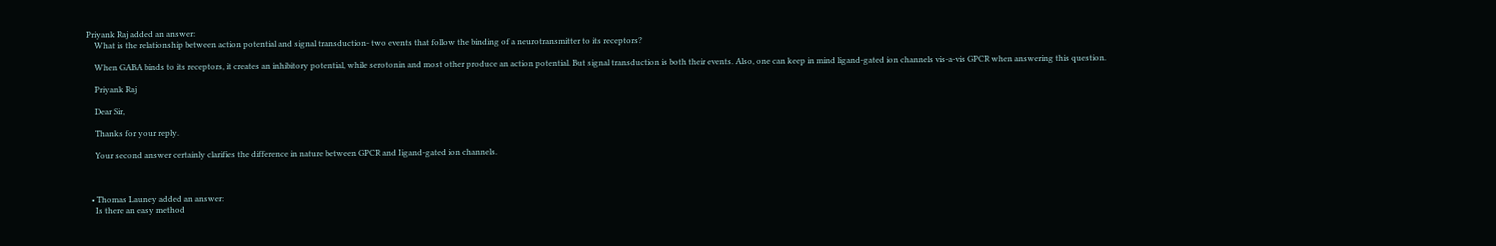Priyank Raj added an answer:
    What is the relationship between action potential and signal transduction- two events that follow the binding of a neurotransmitter to its receptors?

    When GABA binds to its receptors, it creates an inhibitory potential, while serotonin and most other produce an action potential. But signal transduction is both their events. Also, one can keep in mind ligand-gated ion channels vis-a-vis GPCR when answering this question.

    Priyank Raj

    Dear Sir,

    Thanks for your reply.

    Your second answer certainly clarifies the difference in nature between GPCR and Iigand-gated ion channels.



  • Thomas Launey added an answer:
    Is there an easy method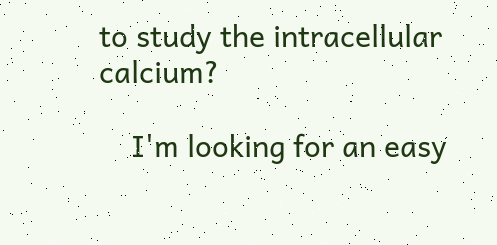to study the intracellular calcium?

    I'm looking for an easy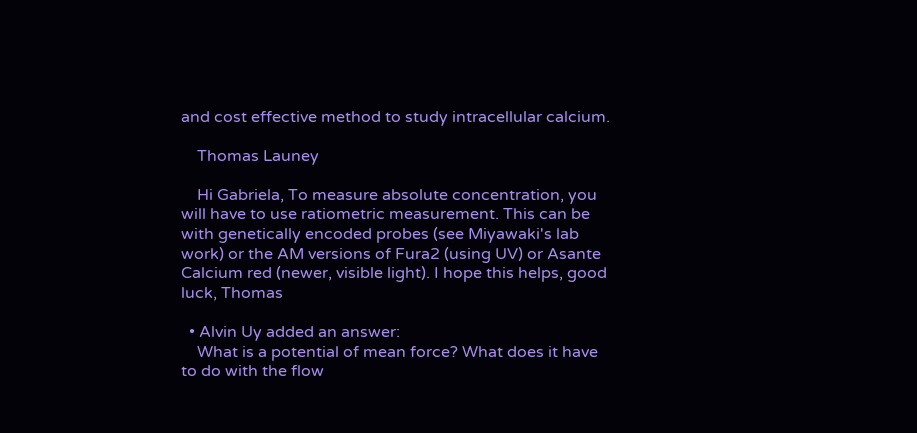and cost effective method to study intracellular calcium.

    Thomas Launey

    Hi Gabriela, To measure absolute concentration, you will have to use ratiometric measurement. This can be with genetically encoded probes (see Miyawaki's lab work) or the AM versions of Fura2 (using UV) or Asante Calcium red (newer, visible light). I hope this helps, good luck, Thomas

  • Alvin Uy added an answer:
    What is a potential of mean force? What does it have to do with the flow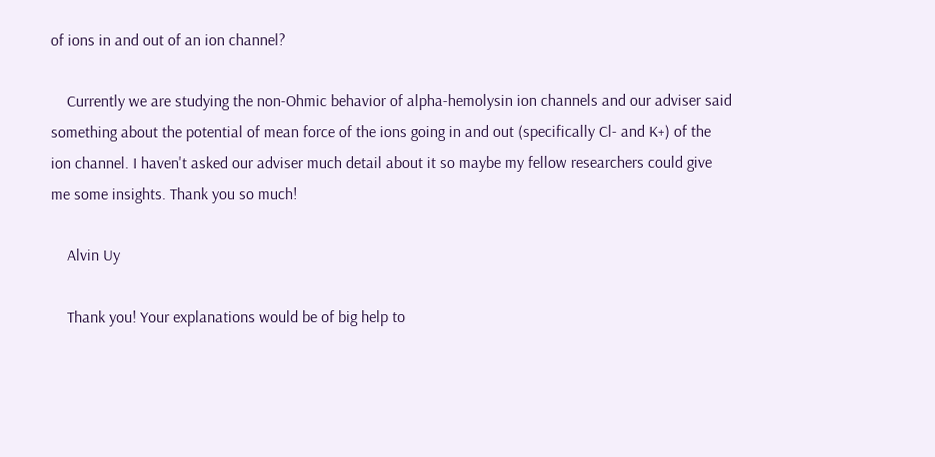of ions in and out of an ion channel?

    Currently we are studying the non-Ohmic behavior of alpha-hemolysin ion channels and our adviser said something about the potential of mean force of the ions going in and out (specifically Cl- and K+) of the ion channel. I haven't asked our adviser much detail about it so maybe my fellow researchers could give me some insights. Thank you so much!

    Alvin Uy

    Thank you! Your explanations would be of big help to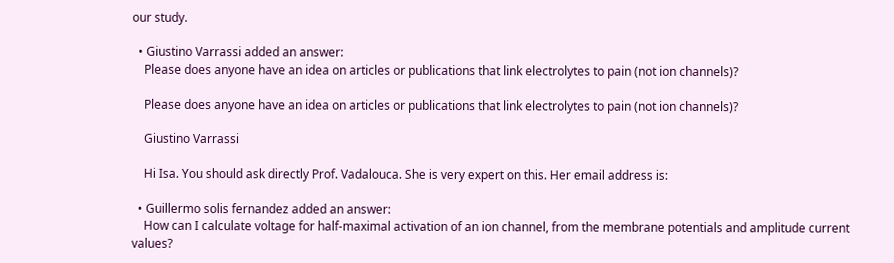our study.

  • Giustino Varrassi added an answer:
    Please does anyone have an idea on articles or publications that link electrolytes to pain (not ion channels)?

    Please does anyone have an idea on articles or publications that link electrolytes to pain (not ion channels)?

    Giustino Varrassi

    Hi Isa. You should ask directly Prof. Vadalouca. She is very expert on this. Her email address is:

  • Guillermo solis fernandez added an answer:
    How can I calculate voltage for half-maximal activation of an ion channel, from the membrane potentials and amplitude current values?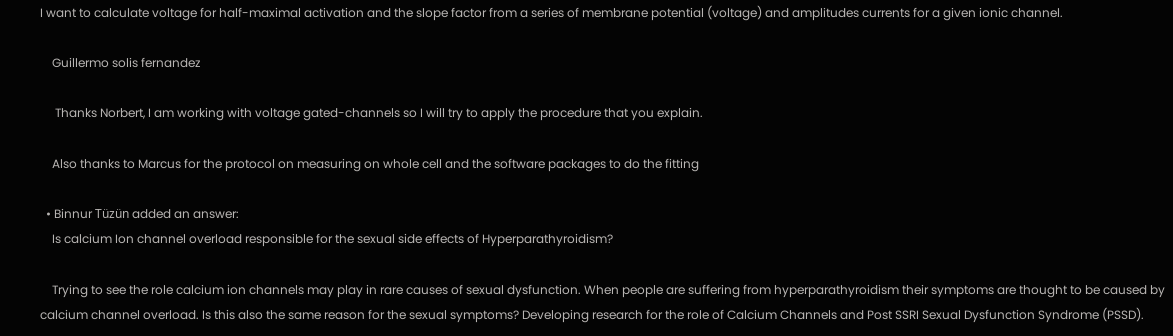I want to calculate voltage for half-maximal activation and the slope factor from a series of membrane potential (voltage) and amplitudes currents for a given ionic channel.

    Guillermo solis fernandez

     Thanks Norbert, I am working with voltage gated-channels so I will try to apply the procedure that you explain.

    Also thanks to Marcus for the protocol on measuring on whole cell and the software packages to do the fitting

  • Binnur Tüzün added an answer:
    Is calcium Ion channel overload responsible for the sexual side effects of Hyperparathyroidism?

    Trying to see the role calcium ion channels may play in rare causes of sexual dysfunction. When people are suffering from hyperparathyroidism their symptoms are thought to be caused by calcium channel overload. Is this also the same reason for the sexual symptoms? Developing research for the role of Calcium Channels and Post SSRI Sexual Dysfunction Syndrome (PSSD).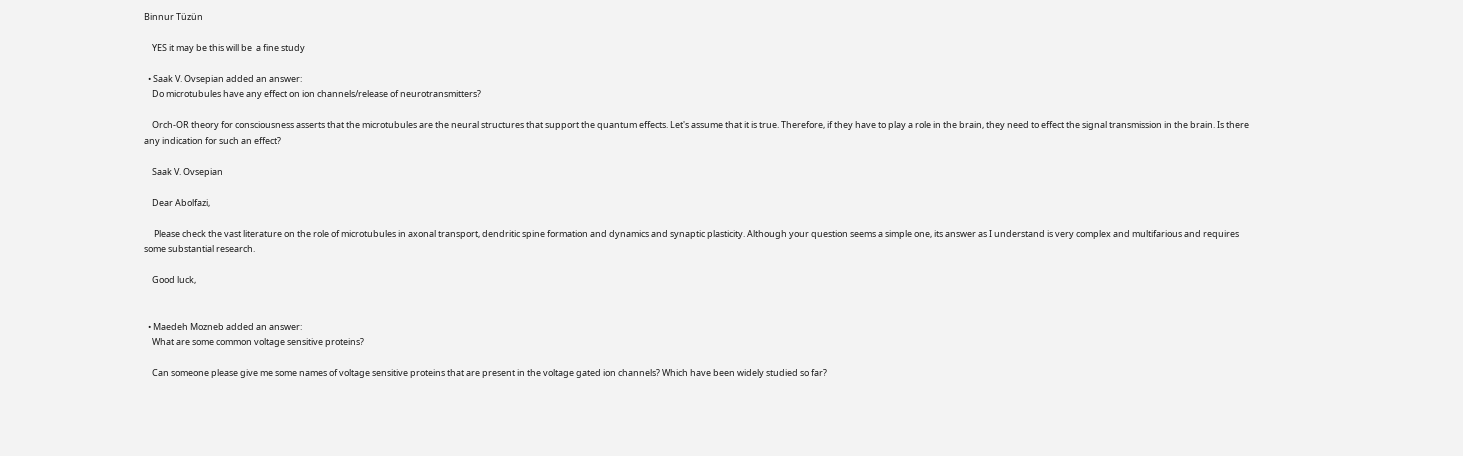Binnur Tüzün

    YES it may be this will be  a fine study

  • Saak V. Ovsepian added an answer:
    Do microtubules have any effect on ion channels/release of neurotransmitters?

    Orch-OR theory for consciousness asserts that the microtubules are the neural structures that support the quantum effects. Let's assume that it is true. Therefore, if they have to play a role in the brain, they need to effect the signal transmission in the brain. Is there any indication for such an effect?

    Saak V. Ovsepian

    Dear Abolfazi,

     Please check the vast literature on the role of microtubules in axonal transport, dendritic spine formation and dynamics and synaptic plasticity. Although your question seems a simple one, its answer as I understand is very complex and multifarious and requires some substantial research.

    Good luck,


  • Maedeh Mozneb added an answer:
    What are some common voltage sensitive proteins?

    Can someone please give me some names of voltage sensitive proteins that are present in the voltage gated ion channels? Which have been widely studied so far?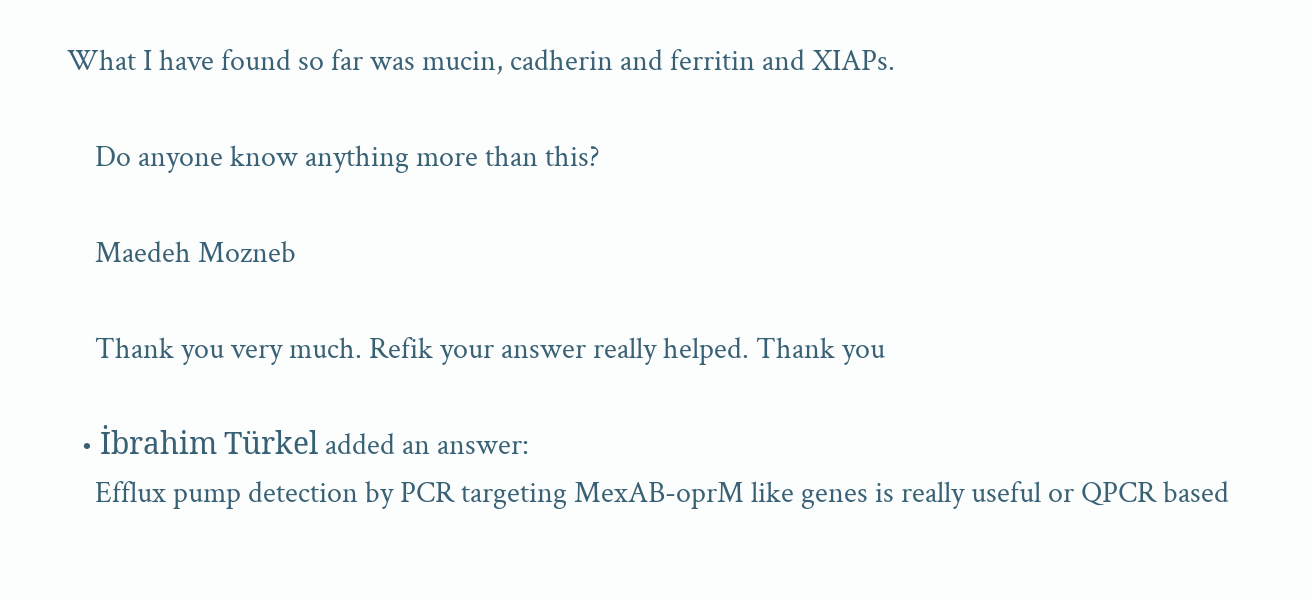What I have found so far was mucin, cadherin and ferritin and XIAPs.

    Do anyone know anything more than this?

    Maedeh Mozneb

    Thank you very much. Refik your answer really helped. Thank you

  • İbrahim Türkel added an answer:
    Efflux pump detection by PCR targeting MexAB-oprM like genes is really useful or QPCR based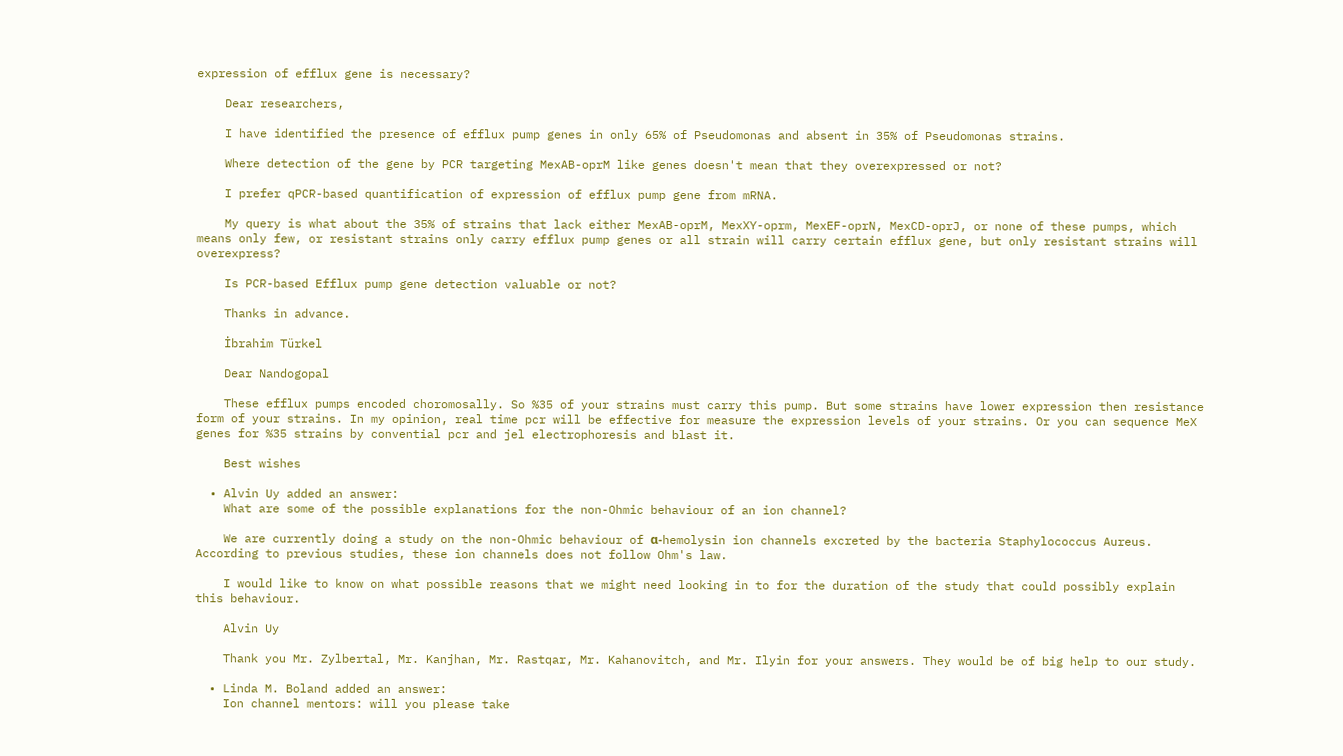expression of efflux gene is necessary?

    Dear researchers,

    I have identified the presence of efflux pump genes in only 65% of Pseudomonas and absent in 35% of Pseudomonas strains.

    Where detection of the gene by PCR targeting MexAB-oprM like genes doesn't mean that they overexpressed or not?

    I prefer qPCR-based quantification of expression of efflux pump gene from mRNA.

    My query is what about the 35% of strains that lack either MexAB-oprM, MexXY-oprm, MexEF-oprN, MexCD-oprJ, or none of these pumps, which means only few, or resistant strains only carry efflux pump genes or all strain will carry certain efflux gene, but only resistant strains will overexpress?

    Is PCR-based Efflux pump gene detection valuable or not?

    Thanks in advance.

    İbrahim Türkel

    Dear Nandogopal

    These efflux pumps encoded choromosally. So %35 of your strains must carry this pump. But some strains have lower expression then resistance form of your strains. In my opinion, real time pcr will be effective for measure the expression levels of your strains. Or you can sequence MeX genes for %35 strains by convential pcr and jel electrophoresis and blast it.

    Best wishes

  • Alvin Uy added an answer:
    What are some of the possible explanations for the non-Ohmic behaviour of an ion channel?

    We are currently doing a study on the non-Ohmic behaviour of α-hemolysin ion channels excreted by the bacteria Staphylococcus Aureus. According to previous studies, these ion channels does not follow Ohm's law.

    I would like to know on what possible reasons that we might need looking in to for the duration of the study that could possibly explain this behaviour.

    Alvin Uy

    Thank you Mr. Zylbertal, Mr. Kanjhan, Mr. Rastqar, Mr. Kahanovitch, and Mr. Ilyin for your answers. They would be of big help to our study.

  • Linda M. Boland added an answer:
    Ion channel mentors: will you please take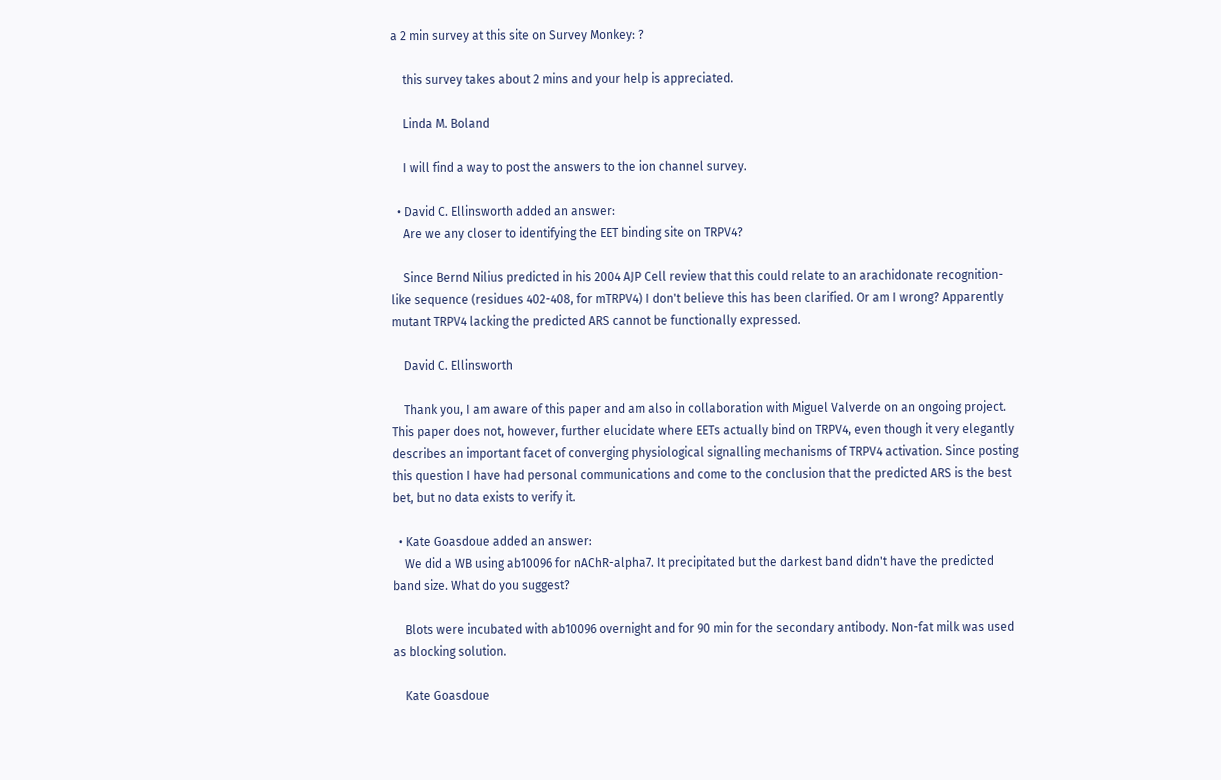a 2 min survey at this site on Survey Monkey: ?

    this survey takes about 2 mins and your help is appreciated.

    Linda M. Boland

    I will find a way to post the answers to the ion channel survey.

  • David C. Ellinsworth added an answer:
    Are we any closer to identifying the EET binding site on TRPV4?

    Since Bernd Nilius predicted in his 2004 AJP Cell review that this could relate to an arachidonate recognition-like sequence (residues 402-408, for mTRPV4) I don't believe this has been clarified. Or am I wrong? Apparently mutant TRPV4 lacking the predicted ARS cannot be functionally expressed.

    David C. Ellinsworth

    Thank you, I am aware of this paper and am also in collaboration with Miguel Valverde on an ongoing project. This paper does not, however, further elucidate where EETs actually bind on TRPV4, even though it very elegantly describes an important facet of converging physiological signalling mechanisms of TRPV4 activation. Since posting this question I have had personal communications and come to the conclusion that the predicted ARS is the best bet, but no data exists to verify it.

  • Kate Goasdoue added an answer:
    We did a WB using ab10096 for nAChR-alpha7. It precipitated but the darkest band didn't have the predicted band size. What do you suggest?

    Blots were incubated with ab10096 overnight and for 90 min for the secondary antibody. Non-fat milk was used as blocking solution.

    Kate Goasdoue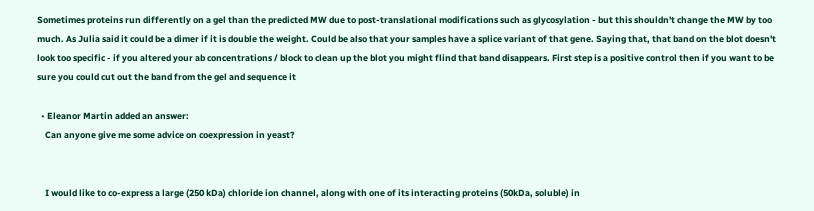Sometimes proteins run differently on a gel than the predicted MW due to post-translational modifications such as glycosylation - but this shouldn't change the MW by too much. As Julia said it could be a dimer if it is double the weight. Could be also that your samples have a splice variant of that gene. Saying that, that band on the blot doesn't look too specific - if you altered your ab concentrations / block to clean up the blot you might flind that band disappears. First step is a positive control then if you want to be sure you could cut out the band from the gel and sequence it

  • Eleanor Martin added an answer:
    Can anyone give me some advice on coexpression in yeast?


    I would like to co-express a large (250 kDa) chloride ion channel, along with one of its interacting proteins (50kDa, soluble) in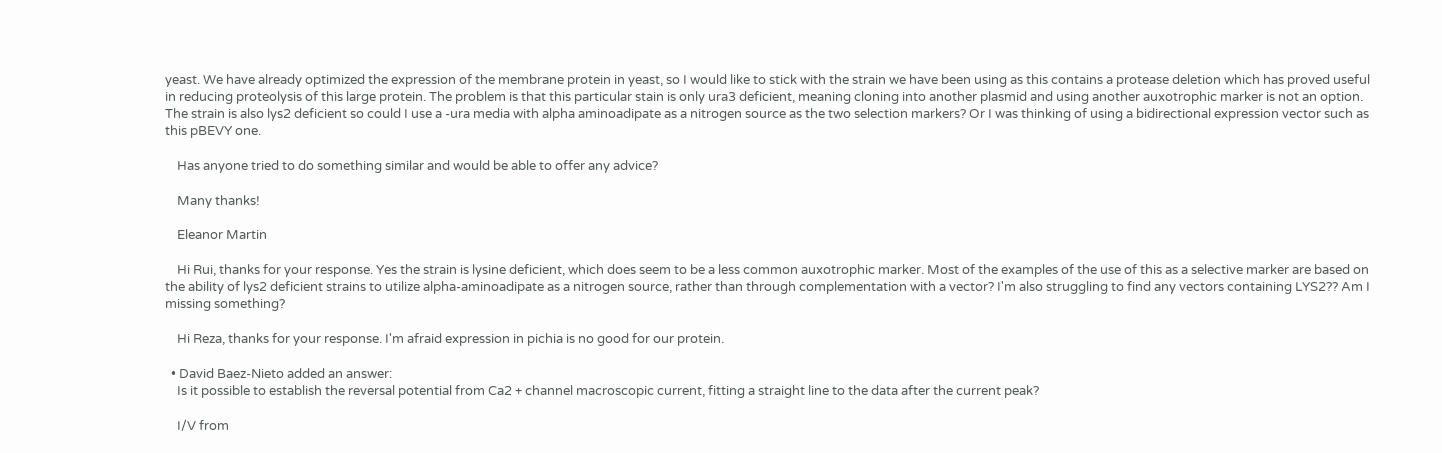yeast. We have already optimized the expression of the membrane protein in yeast, so I would like to stick with the strain we have been using as this contains a protease deletion which has proved useful in reducing proteolysis of this large protein. The problem is that this particular stain is only ura3 deficient, meaning cloning into another plasmid and using another auxotrophic marker is not an option. The strain is also lys2 deficient so could I use a -ura media with alpha aminoadipate as a nitrogen source as the two selection markers? Or I was thinking of using a bidirectional expression vector such as this pBEVY one.

    Has anyone tried to do something similar and would be able to offer any advice?

    Many thanks!

    Eleanor Martin

    Hi Rui, thanks for your response. Yes the strain is lysine deficient, which does seem to be a less common auxotrophic marker. Most of the examples of the use of this as a selective marker are based on the ability of lys2 deficient strains to utilize alpha-aminoadipate as a nitrogen source, rather than through complementation with a vector? I'm also struggling to find any vectors containing LYS2?? Am I missing something?

    Hi Reza, thanks for your response. I'm afraid expression in pichia is no good for our protein.

  • David Baez-Nieto added an answer:
    Is it possible to establish the reversal potential from Ca2 + channel macroscopic current, fitting a straight line to the data after the current peak?

    I/V from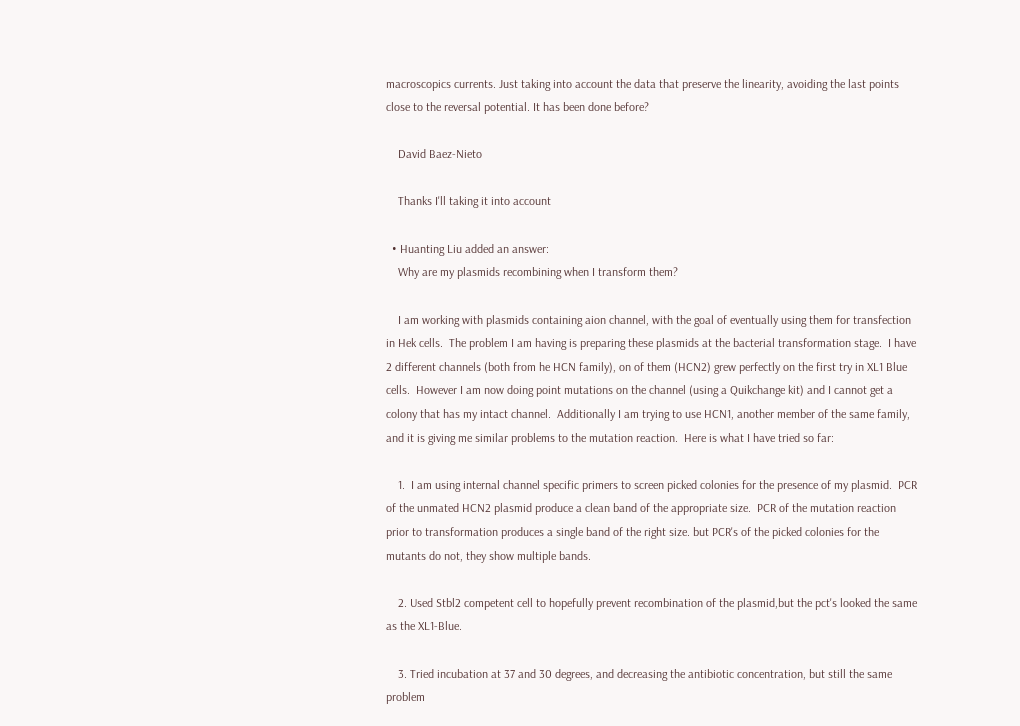macroscopics currents. Just taking into account the data that preserve the linearity, avoiding the last points close to the reversal potential. It has been done before?

    David Baez-Nieto

    Thanks I'll taking it into account

  • Huanting Liu added an answer:
    Why are my plasmids recombining when I transform them?

    I am working with plasmids containing aion channel, with the goal of eventually using them for transfection in Hek cells.  The problem I am having is preparing these plasmids at the bacterial transformation stage.  I have 2 different channels (both from he HCN family), on of them (HCN2) grew perfectly on the first try in XL1 Blue cells.  However I am now doing point mutations on the channel (using a Quikchange kit) and I cannot get a colony that has my intact channel.  Additionally I am trying to use HCN1, another member of the same family, and it is giving me similar problems to the mutation reaction.  Here is what I have tried so far:

    1.  I am using internal channel specific primers to screen picked colonies for the presence of my plasmid.  PCR of the unmated HCN2 plasmid produce a clean band of the appropriate size.  PCR of the mutation reaction prior to transformation produces a single band of the right size. but PCR's of the picked colonies for the mutants do not, they show multiple bands.

    2. Used Stbl2 competent cell to hopefully prevent recombination of the plasmid,but the pct's looked the same as the XL1-Blue.

    3. Tried incubation at 37 and 30 degrees, and decreasing the antibiotic concentration, but still the same problem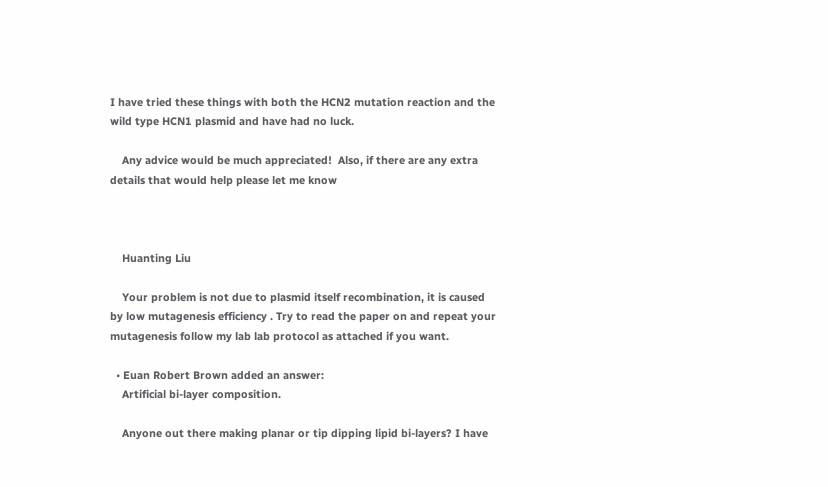I have tried these things with both the HCN2 mutation reaction and the wild type HCN1 plasmid and have had no luck.

    Any advice would be much appreciated!  Also, if there are any extra details that would help please let me know



    Huanting Liu

    Your problem is not due to plasmid itself recombination, it is caused by low mutagenesis efficiency . Try to read the paper on and repeat your mutagenesis follow my lab lab protocol as attached if you want.

  • Euan Robert Brown added an answer:
    Artificial bi-layer composition.

    Anyone out there making planar or tip dipping lipid bi-layers? I have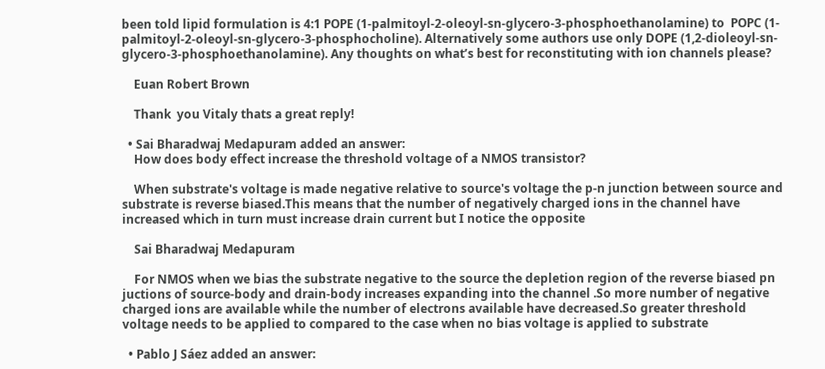been told lipid formulation is 4:1 POPE (1-palmitoyl-2-oleoyl-sn-glycero-3-phosphoethanolamine) to  POPC (1-palmitoyl-2-oleoyl-sn-glycero-3-phosphocholine). Alternatively some authors use only DOPE (1,2-dioleoyl-sn-glycero-3-phosphoethanolamine). Any thoughts on what’s best for reconstituting with ion channels please?

    Euan Robert Brown

    Thank  you Vitaly thats a great reply!

  • Sai Bharadwaj Medapuram added an answer:
    How does body effect increase the threshold voltage of a NMOS transistor?

    When substrate's voltage is made negative relative to source's voltage the p-n junction between source and substrate is reverse biased.This means that the number of negatively charged ions in the channel have increased which in turn must increase drain current but I notice the opposite

    Sai Bharadwaj Medapuram

    For NMOS when we bias the substrate negative to the source the depletion region of the reverse biased pn juctions of source-body and drain-body increases expanding into the channel .So more number of negative charged ions are available while the number of electrons available have decreased.So greater threshold voltage needs to be applied to compared to the case when no bias voltage is applied to substrate

  • Pablo J Sáez added an answer: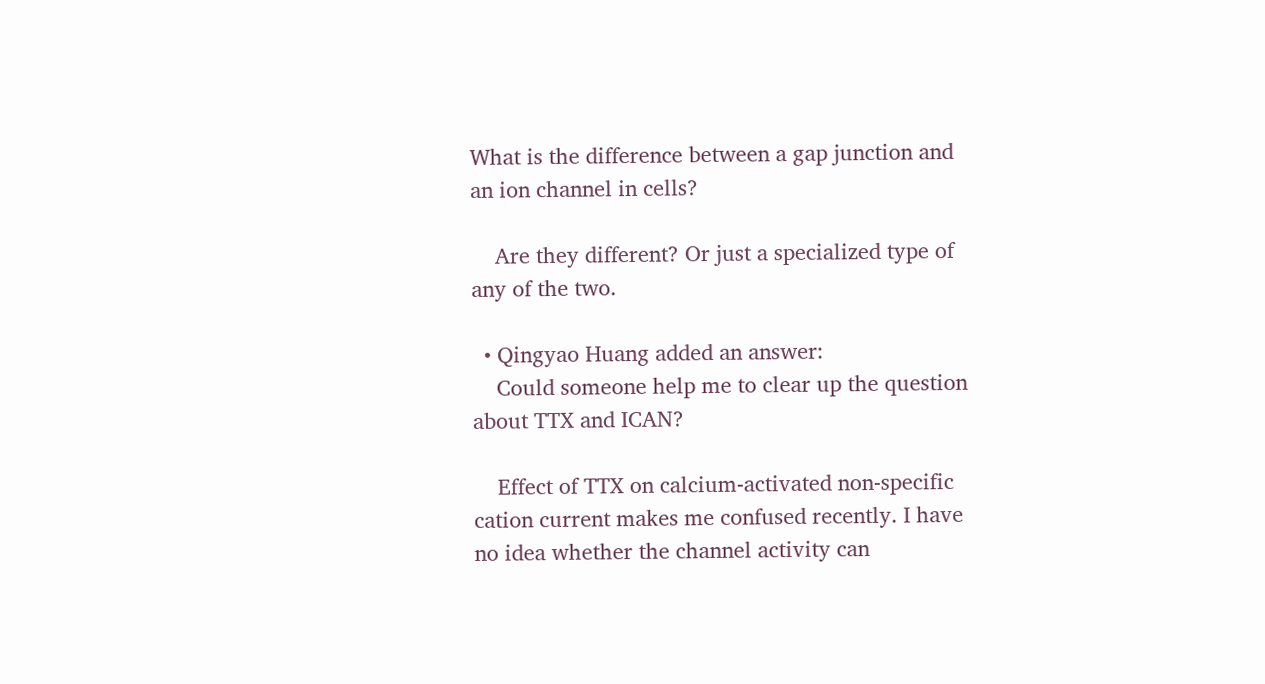What is the difference between a gap junction and an ion channel in cells?

    Are they different? Or just a specialized type of any of the two.

  • Qingyao Huang added an answer:
    Could someone help me to clear up the question about TTX and ICAN?

    Effect of TTX on calcium-activated non-specific cation current makes me confused recently. I have no idea whether the channel activity can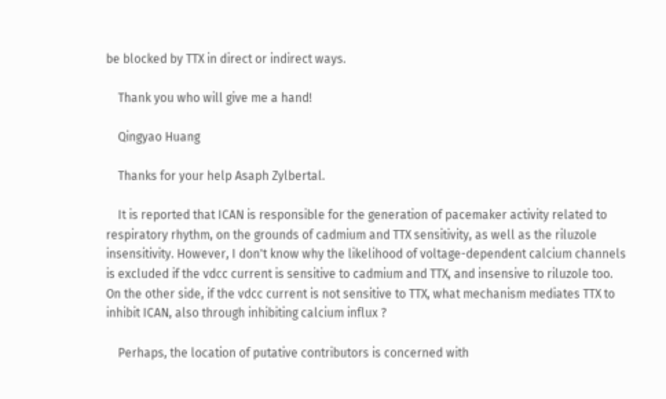be blocked by TTX in direct or indirect ways.

    Thank you who will give me a hand!

    Qingyao Huang

    Thanks for your help Asaph Zylbertal.

    It is reported that ICAN is responsible for the generation of pacemaker activity related to  respiratory rhythm, on the grounds of cadmium and TTX sensitivity, as well as the riluzole insensitivity. However, I don't know why the likelihood of voltage-dependent calcium channels is excluded if the vdcc current is sensitive to cadmium and TTX, and insensive to riluzole too. On the other side, if the vdcc current is not sensitive to TTX, what mechanism mediates TTX to inhibit ICAN, also through inhibiting calcium influx ?

    Perhaps, the location of putative contributors is concerned with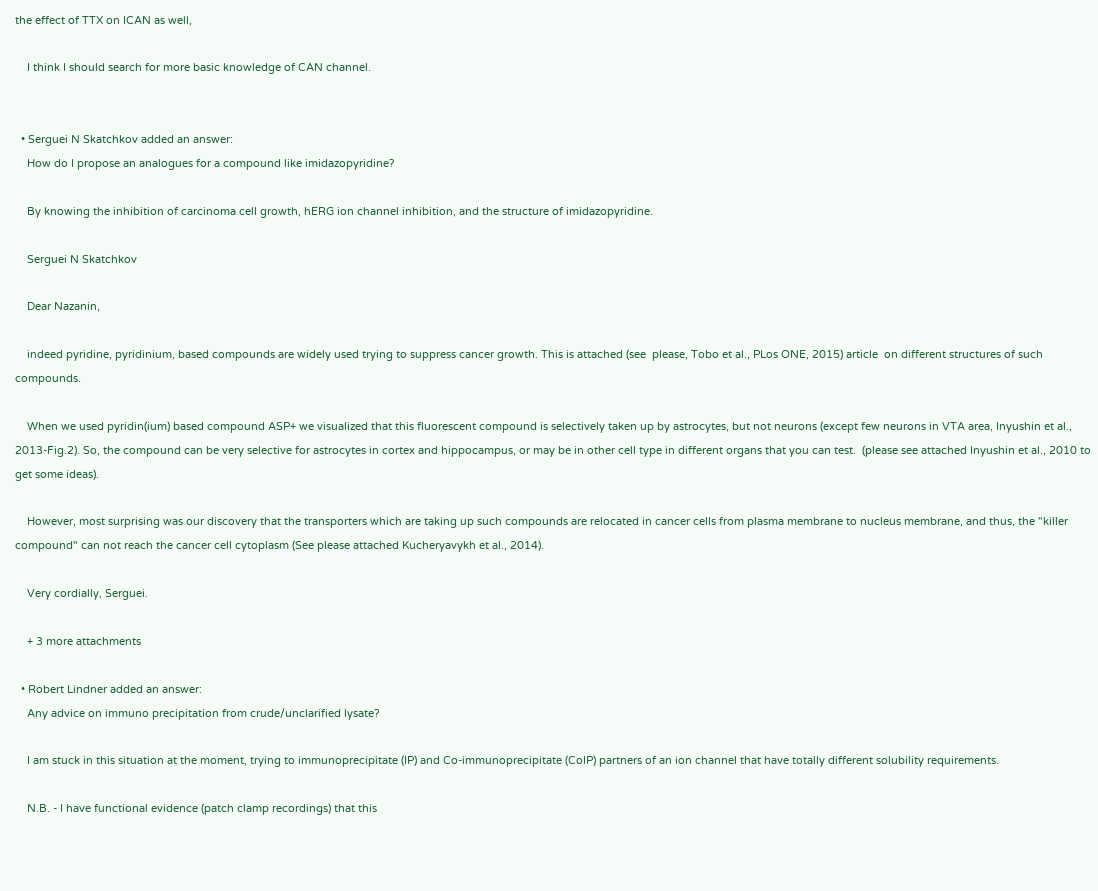the effect of TTX on ICAN as well,

    I think I should search for more basic knowledge of CAN channel.


  • Serguei N Skatchkov added an answer:
    How do I propose an analogues for a compound like imidazopyridine?

    By knowing the inhibition of carcinoma cell growth, hERG ion channel inhibition, and the structure of imidazopyridine.

    Serguei N Skatchkov

    Dear Nazanin,

    indeed pyridine, pyridinium, based compounds are widely used trying to suppress cancer growth. This is attached (see  please, Tobo et al., PLos ONE, 2015) article  on different structures of such compounds.

    When we used pyridin(ium) based compound ASP+ we visualized that this fluorescent compound is selectively taken up by astrocytes, but not neurons (except few neurons in VTA area, Inyushin et al., 2013-Fig.2). So, the compound can be very selective for astrocytes in cortex and hippocampus, or may be in other cell type in different organs that you can test.  (please see attached Inyushin et al., 2010 to get some ideas).

    However, most surprising was our discovery that the transporters which are taking up such compounds are relocated in cancer cells from plasma membrane to nucleus membrane, and thus, the "killer compound" can not reach the cancer cell cytoplasm (See please attached Kucheryavykh et al., 2014).

    Very cordially, Serguei.

    + 3 more attachments

  • Robert Lindner added an answer:
    Any advice on immuno precipitation from crude/unclarified lysate?

    I am stuck in this situation at the moment, trying to immunoprecipitate (IP) and Co-immunoprecipitate (CoIP) partners of an ion channel that have totally different solubility requirements.

    N.B. - I have functional evidence (patch clamp recordings) that this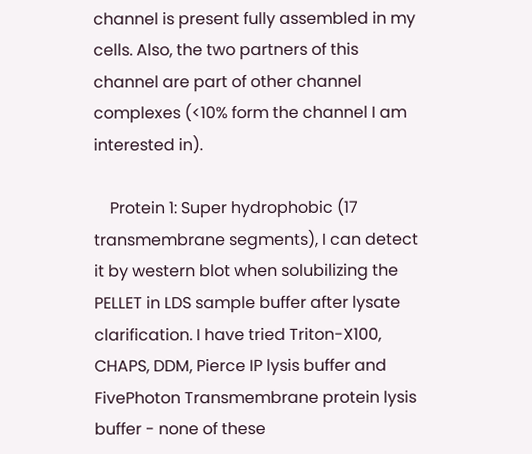channel is present fully assembled in my cells. Also, the two partners of this channel are part of other channel complexes (<10% form the channel I am interested in).

    Protein 1: Super hydrophobic (17 transmembrane segments), I can detect it by western blot when solubilizing the PELLET in LDS sample buffer after lysate clarification. I have tried Triton-X100, CHAPS, DDM, Pierce IP lysis buffer and FivePhoton Transmembrane protein lysis buffer - none of these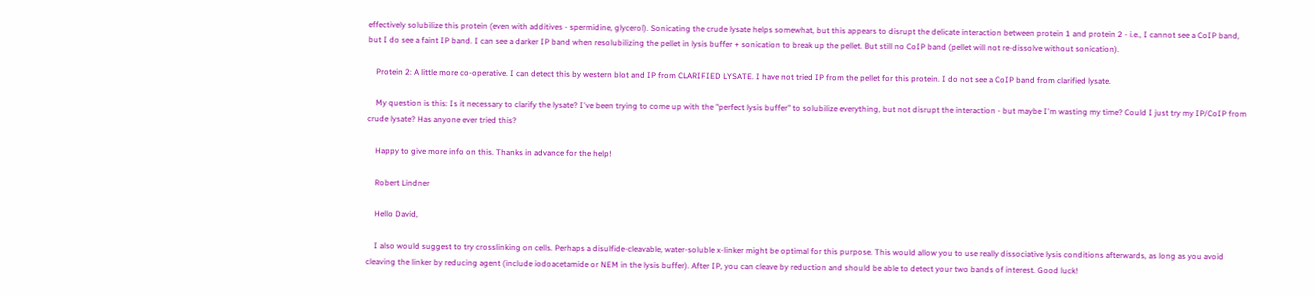effectively solubilize this protein (even with additives - spermidine, glycerol). Sonicating the crude lysate helps somewhat, but this appears to disrupt the delicate interaction between protein 1 and protein 2 - i.e., I cannot see a CoIP band, but I do see a faint IP band. I can see a darker IP band when resolubilizing the pellet in lysis buffer + sonication to break up the pellet. But still no CoIP band (pellet will not re-dissolve without sonication).

    Protein 2: A little more co-operative. I can detect this by western blot and IP from CLARIFIED LYSATE. I have not tried IP from the pellet for this protein. I do not see a CoIP band from clarified lysate.

    My question is this: Is it necessary to clarify the lysate? I've been trying to come up with the "perfect lysis buffer" to solubilize everything, but not disrupt the interaction - but maybe I'm wasting my time? Could I just try my IP/CoIP from crude lysate? Has anyone ever tried this?

    Happy to give more info on this. Thanks in advance for the help!

    Robert Lindner

    Hello David,

    I also would suggest to try crosslinking on cells. Perhaps a disulfide-cleavable, water-soluble x-linker might be optimal for this purpose. This would allow you to use really dissociative lysis conditions afterwards, as long as you avoid cleaving the linker by reducing agent (include iodoacetamide or NEM in the lysis buffer). After IP, you can cleave by reduction and should be able to detect your two bands of interest. Good luck!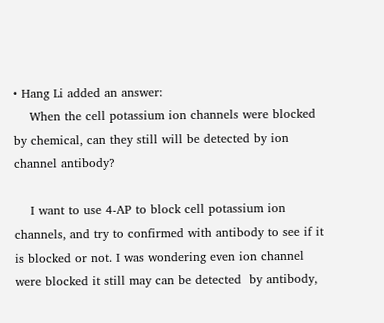• Hang Li added an answer:
    When the cell potassium ion channels were blocked by chemical, can they still will be detected by ion channel antibody?

    I want to use 4-AP to block cell potassium ion channels, and try to confirmed with antibody to see if it is blocked or not. I was wondering even ion channel were blocked it still may can be detected  by antibody,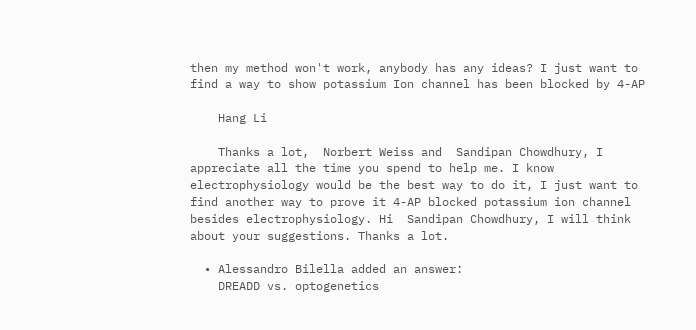then my method won't work, anybody has any ideas? I just want to find a way to show potassium Ion channel has been blocked by 4-AP

    Hang Li

    Thanks a lot,  Norbert Weiss and  Sandipan Chowdhury, I appreciate all the time you spend to help me. I know electrophysiology would be the best way to do it, I just want to find another way to prove it 4-AP blocked potassium ion channel besides electrophysiology. Hi  Sandipan Chowdhury, I will think about your suggestions. Thanks a lot.

  • Alessandro Bilella added an answer:
    DREADD vs. optogenetics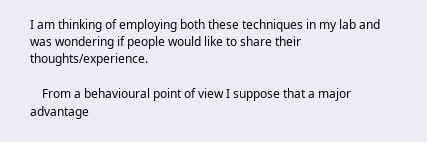I am thinking of employing both these techniques in my lab and was wondering if people would like to share their thoughts/experience.

    From a behavioural point of view I suppose that a major advantage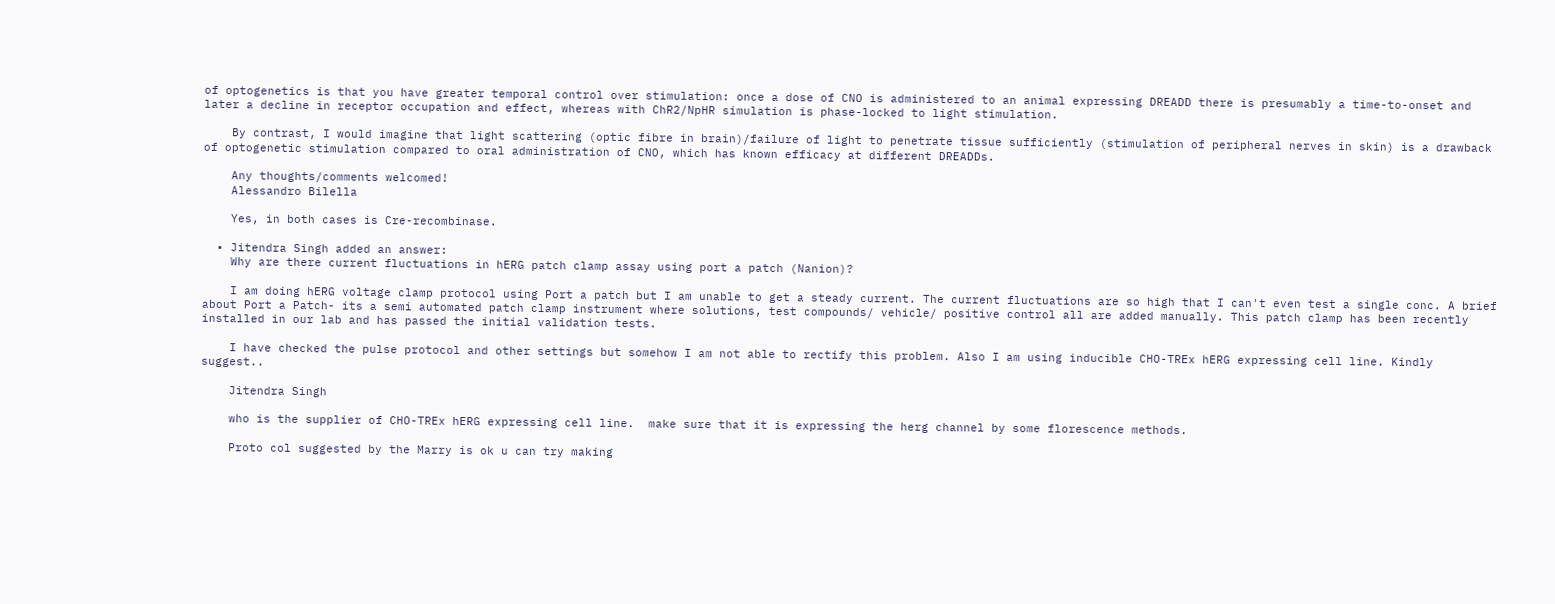of optogenetics is that you have greater temporal control over stimulation: once a dose of CNO is administered to an animal expressing DREADD there is presumably a time-to-onset and later a decline in receptor occupation and effect, whereas with ChR2/NpHR simulation is phase-locked to light stimulation.

    By contrast, I would imagine that light scattering (optic fibre in brain)/failure of light to penetrate tissue sufficiently (stimulation of peripheral nerves in skin) is a drawback of optogenetic stimulation compared to oral administration of CNO, which has known efficacy at different DREADDs.

    Any thoughts/comments welcomed!
    Alessandro Bilella

    Yes, in both cases is Cre-recombinase.

  • Jitendra Singh added an answer:
    Why are there current fluctuations in hERG patch clamp assay using port a patch (Nanion)?

    I am doing hERG voltage clamp protocol using Port a patch but I am unable to get a steady current. The current fluctuations are so high that I can't even test a single conc. A brief about Port a Patch- its a semi automated patch clamp instrument where solutions, test compounds/ vehicle/ positive control all are added manually. This patch clamp has been recently installed in our lab and has passed the initial validation tests.

    I have checked the pulse protocol and other settings but somehow I am not able to rectify this problem. Also I am using inducible CHO-TREx hERG expressing cell line. Kindly suggest..

    Jitendra Singh

    who is the supplier of CHO-TREx hERG expressing cell line.  make sure that it is expressing the herg channel by some florescence methods.

    Proto col suggested by the Marry is ok u can try making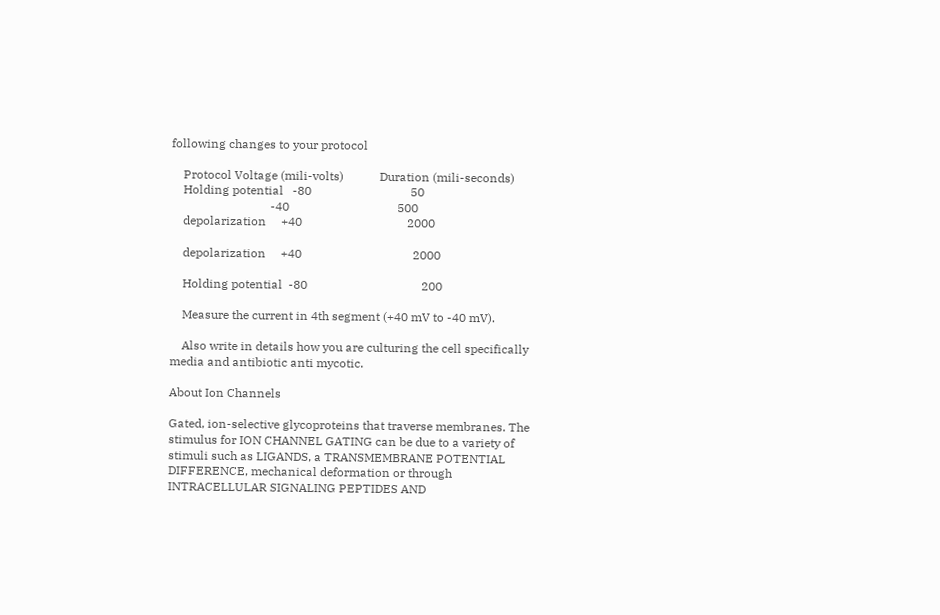following changes to your protocol

    Protocol Voltage (mili-volts)            Duration (mili-seconds)
    Holding potential   -80                                 50
                                 -40                                    500
    depolarization     +40                                   2000

    depolarization     +40                                     2000

    Holding potential  -80                                      200

    Measure the current in 4th segment (+40 mV to -40 mV).

    Also write in details how you are culturing the cell specifically media and antibiotic anti mycotic.

About Ion Channels

Gated, ion-selective glycoproteins that traverse membranes. The stimulus for ION CHANNEL GATING can be due to a variety of stimuli such as LIGANDS, a TRANSMEMBRANE POTENTIAL DIFFERENCE, mechanical deformation or through INTRACELLULAR SIGNALING PEPTIDES AND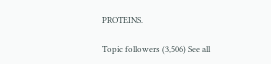PROTEINS.

Topic followers (3,506) See all